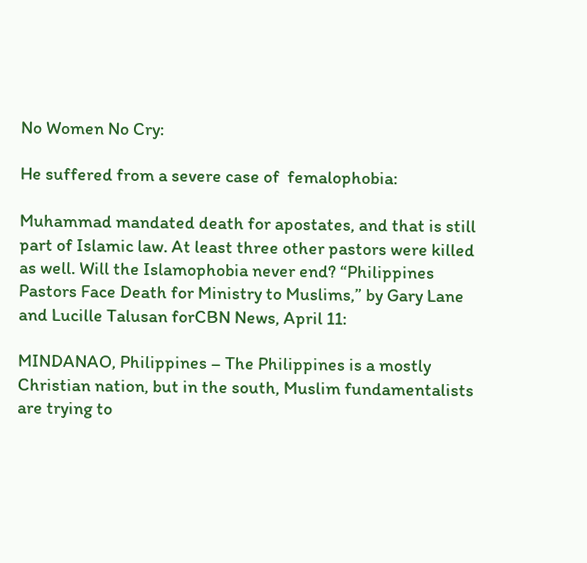No Women No Cry:

He suffered from a severe case of  femalophobia:

Muhammad mandated death for apostates, and that is still part of Islamic law. At least three other pastors were killed as well. Will the Islamophobia never end? “Philippines Pastors Face Death for Ministry to Muslims,” by Gary Lane and Lucille Talusan forCBN News, April 11:

MINDANAO, Philippines – The Philippines is a mostly Christian nation, but in the south, Muslim fundamentalists are trying to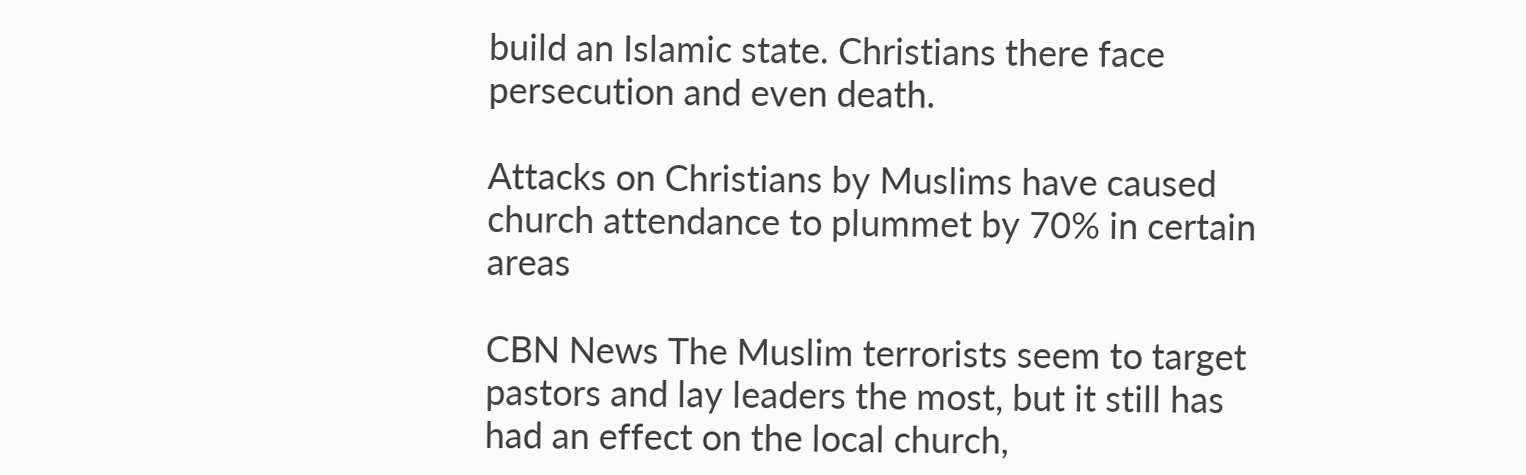build an Islamic state. Christians there face persecution and even death.

Attacks on Christians by Muslims have caused church attendance to plummet by 70% in certain areas

CBN News The Muslim terrorists seem to target pastors and lay leaders the most, but it still has had an effect on the local church,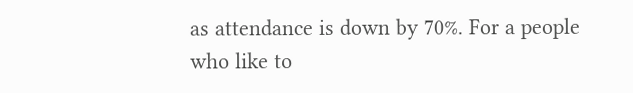as attendance is down by 70%. For a people who like to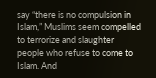say “there is no compulsion in Islam,” Muslims seem compelled to terrorize and slaughter people who refuse to come to Islam. And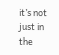it’s not just in the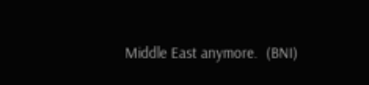Middle East anymore.  (BNI)